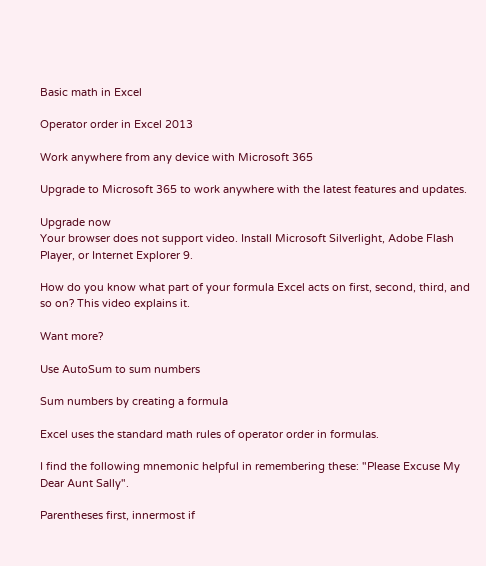Basic math in Excel

Operator order in Excel 2013

Work anywhere from any device with Microsoft 365

Upgrade to Microsoft 365 to work anywhere with the latest features and updates.

Upgrade now
Your browser does not support video. Install Microsoft Silverlight, Adobe Flash Player, or Internet Explorer 9.

How do you know what part of your formula Excel acts on first, second, third, and so on? This video explains it.

Want more?

Use AutoSum to sum numbers

Sum numbers by creating a formula

Excel uses the standard math rules of operator order in formulas.

I find the following mnemonic helpful in remembering these: "Please Excuse My Dear Aunt Sally".

Parentheses first, innermost if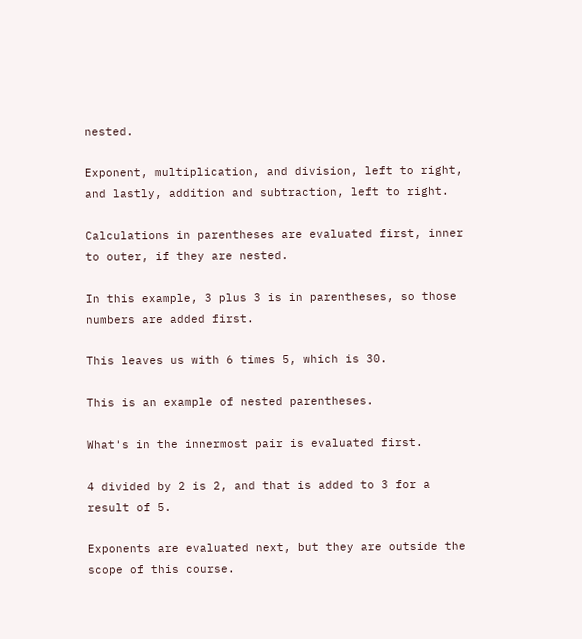nested.

Exponent, multiplication, and division, left to right, and lastly, addition and subtraction, left to right.

Calculations in parentheses are evaluated first, inner to outer, if they are nested.

In this example, 3 plus 3 is in parentheses, so those numbers are added first.

This leaves us with 6 times 5, which is 30.

This is an example of nested parentheses.

What's in the innermost pair is evaluated first.

4 divided by 2 is 2, and that is added to 3 for a result of 5.

Exponents are evaluated next, but they are outside the scope of this course.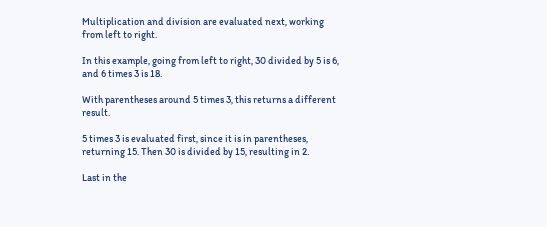Multiplication and division are evaluated next, working from left to right.

In this example, going from left to right, 30 divided by 5 is 6, and 6 times 3 is 18.

With parentheses around 5 times 3, this returns a different result.

5 times 3 is evaluated first, since it is in parentheses, returning 15. Then 30 is divided by 15, resulting in 2.

Last in the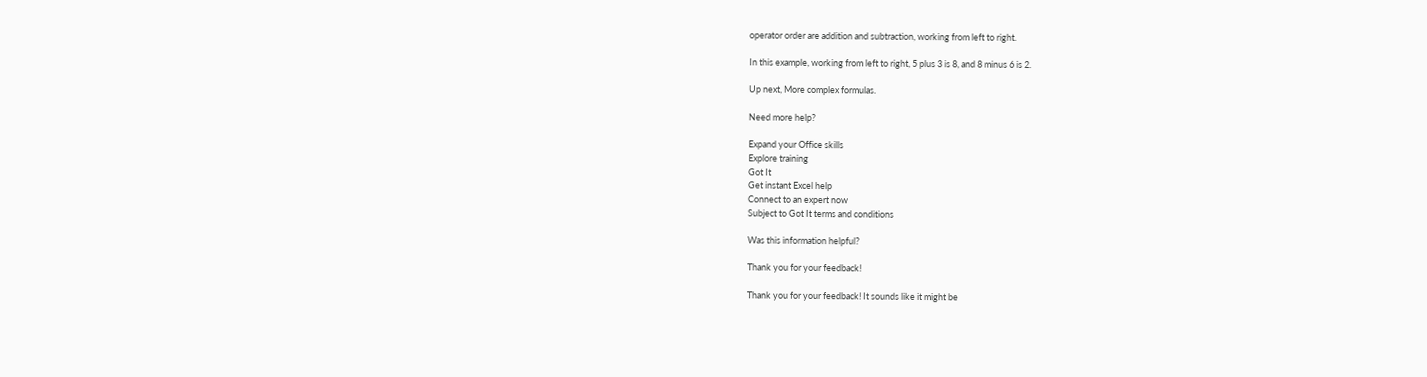operator order are addition and subtraction, working from left to right.

In this example, working from left to right, 5 plus 3 is 8, and 8 minus 6 is 2.

Up next, More complex formulas.

Need more help?

Expand your Office skills
Explore training
Got It
Get instant Excel help
Connect to an expert now
Subject to Got It terms and conditions

Was this information helpful?

Thank you for your feedback!

Thank you for your feedback! It sounds like it might be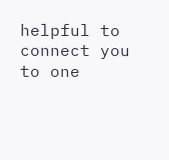helpful to connect you to one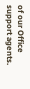of our Office support agents.